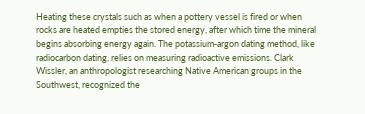Heating these crystals such as when a pottery vessel is fired or when rocks are heated empties the stored energy, after which time the mineral begins absorbing energy again. The potassium-argon dating method, like radiocarbon dating, relies on measuring radioactive emissions. Clark Wissler, an anthropologist researching Native American groups in the Southwest, recognized the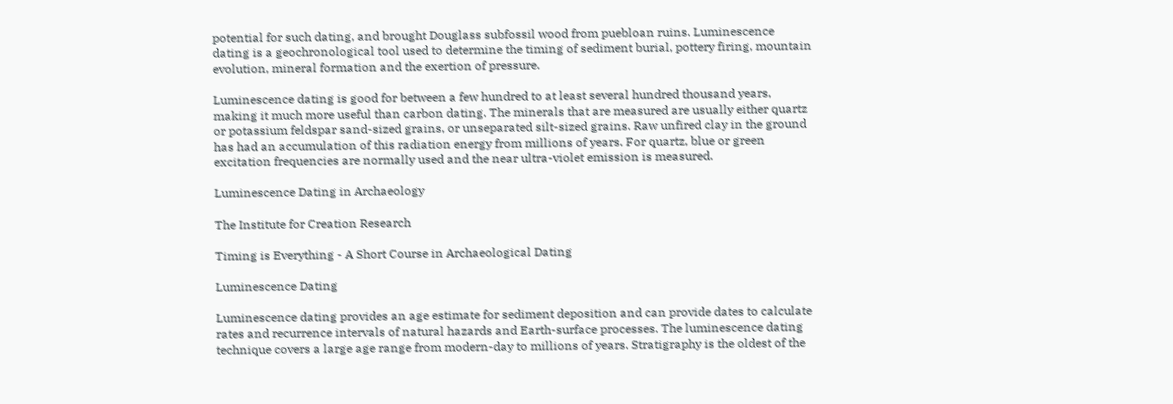potential for such dating, and brought Douglass subfossil wood from puebloan ruins. Luminescence dating is a geochronological tool used to determine the timing of sediment burial, pottery firing, mountain evolution, mineral formation and the exertion of pressure.

Luminescence dating is good for between a few hundred to at least several hundred thousand years, making it much more useful than carbon dating. The minerals that are measured are usually either quartz or potassium feldspar sand-sized grains, or unseparated silt-sized grains. Raw unfired clay in the ground has had an accumulation of this radiation energy from millions of years. For quartz, blue or green excitation frequencies are normally used and the near ultra-violet emission is measured.

Luminescence Dating in Archaeology

The Institute for Creation Research

Timing is Everything - A Short Course in Archaeological Dating

Luminescence Dating

Luminescence dating provides an age estimate for sediment deposition and can provide dates to calculate rates and recurrence intervals of natural hazards and Earth-surface processes. The luminescence dating technique covers a large age range from modern-day to millions of years. Stratigraphy is the oldest of the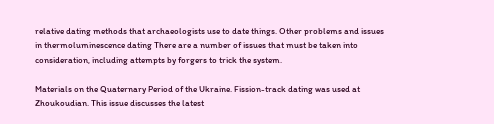relative dating methods that archaeologists use to date things. Other problems and issues in thermoluminescence dating There are a number of issues that must be taken into consideration, including attempts by forgers to trick the system.

Materials on the Quaternary Period of the Ukraine. Fission-track dating was used at Zhoukoudian. This issue discusses the latest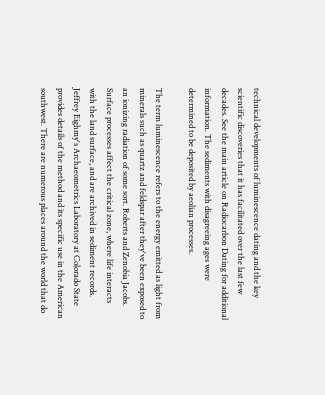technical developments of luminescence dating and the key scientific discoveries that it has facilitated over the last few decades. See the main article on Radiocarbon Dating for additional information. The sediments with disagreeing ages were determined to be deposited by aeolian processes.

The term luminescence refers to the energy emitted as light from minerals such as quartz and feldspar after they've been exposed to an ionizing radiation of some sort. Roberts and Zenobia Jacobs. Surface processes affect the critical zone, where life interacts with the land surface, and are archived in sediment records. Jeffrey Eighmy's Archaeometrics Laboratory at Colorado State provides details of the method and its specific use in the American southwest. There are numerous places around the world that do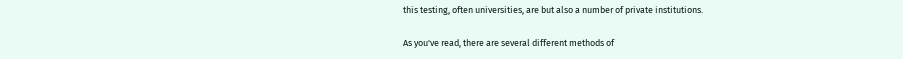this testing, often universities, are but also a number of private institutions.

As you've read, there are several different methods of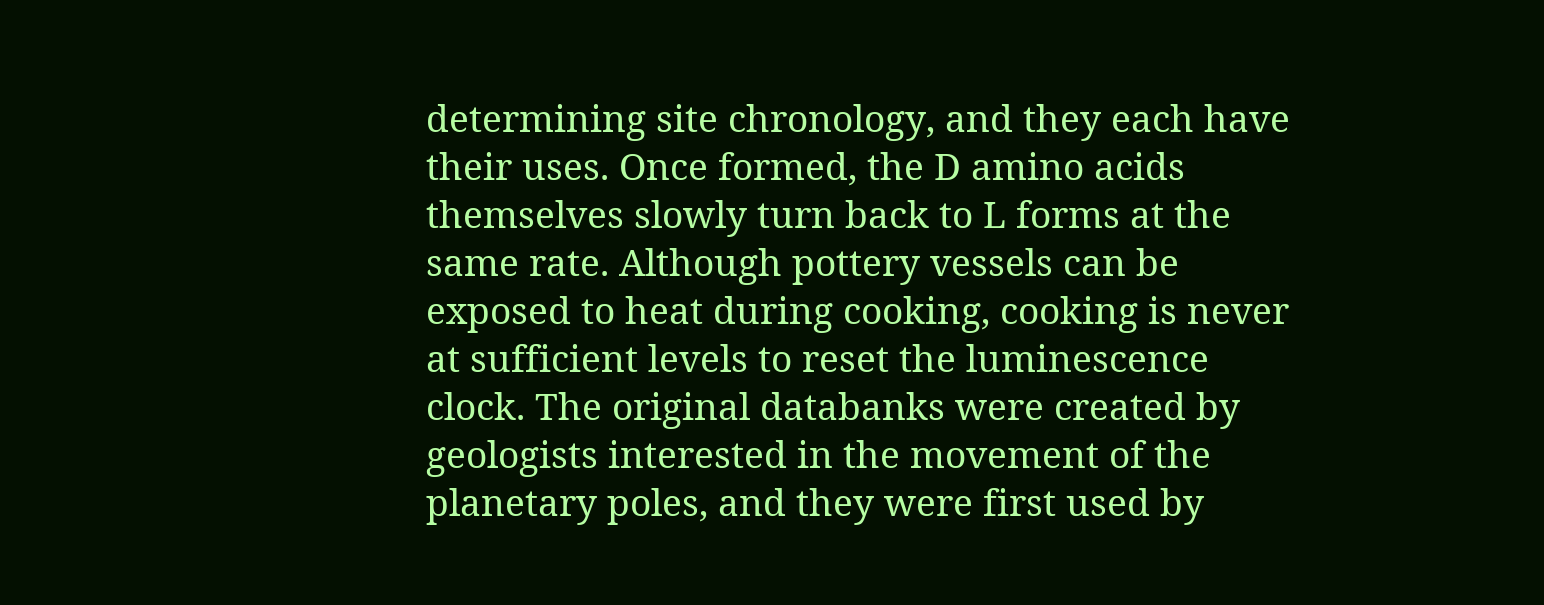determining site chronology, and they each have their uses. Once formed, the D amino acids themselves slowly turn back to L forms at the same rate. Although pottery vessels can be exposed to heat during cooking, cooking is never at sufficient levels to reset the luminescence clock. The original databanks were created by geologists interested in the movement of the planetary poles, and they were first used by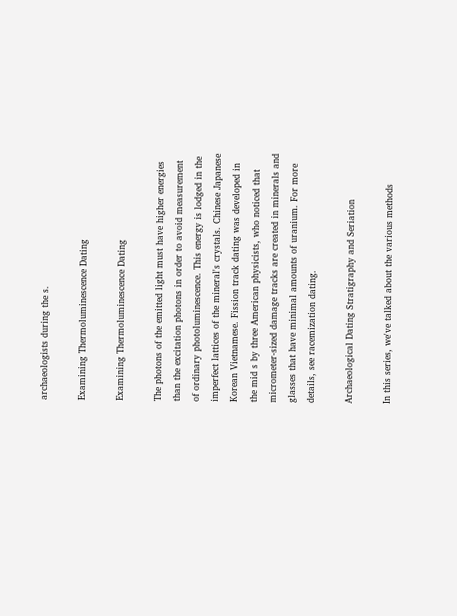archaeologists during the s.

Examining Thermoluminescence Dating

Examining Thermoluminescence Dating

The photons of the emitted light must have higher energies than the excitation photons in order to avoid measurement of ordinary photoluminescence. This energy is lodged in the imperfect lattices of the mineral's crystals. Chinese Japanese Korean Vietnamese. Fission track dating was developed in the mid s by three American physicists, who noticed that micrometer-sized damage tracks are created in minerals and glasses that have minimal amounts of uranium. For more details, see racemization dating.

Archaeological Dating Stratigraphy and Seriation

In this series, we've talked about the various methods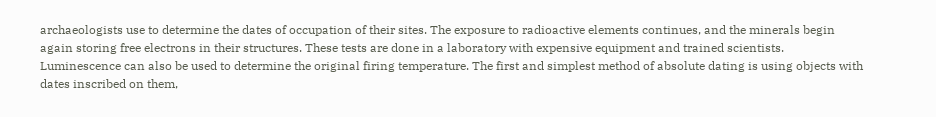archaeologists use to determine the dates of occupation of their sites. The exposure to radioactive elements continues, and the minerals begin again storing free electrons in their structures. These tests are done in a laboratory with expensive equipment and trained scientists. Luminescence can also be used to determine the original firing temperature. The first and simplest method of absolute dating is using objects with dates inscribed on them,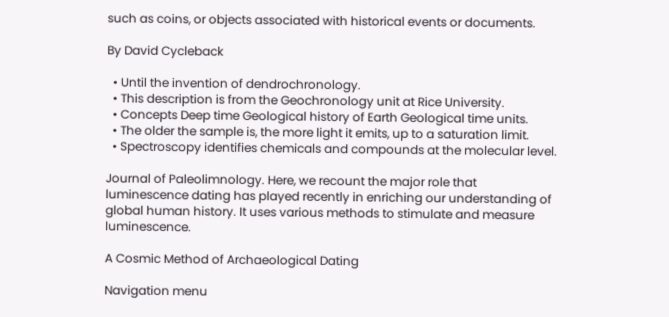such as coins, or objects associated with historical events or documents.

By David Cycleback

  • Until the invention of dendrochronology.
  • This description is from the Geochronology unit at Rice University.
  • Concepts Deep time Geological history of Earth Geological time units.
  • The older the sample is, the more light it emits, up to a saturation limit.
  • Spectroscopy identifies chemicals and compounds at the molecular level.

Journal of Paleolimnology. Here, we recount the major role that luminescence dating has played recently in enriching our understanding of global human history. It uses various methods to stimulate and measure luminescence.

A Cosmic Method of Archaeological Dating

Navigation menu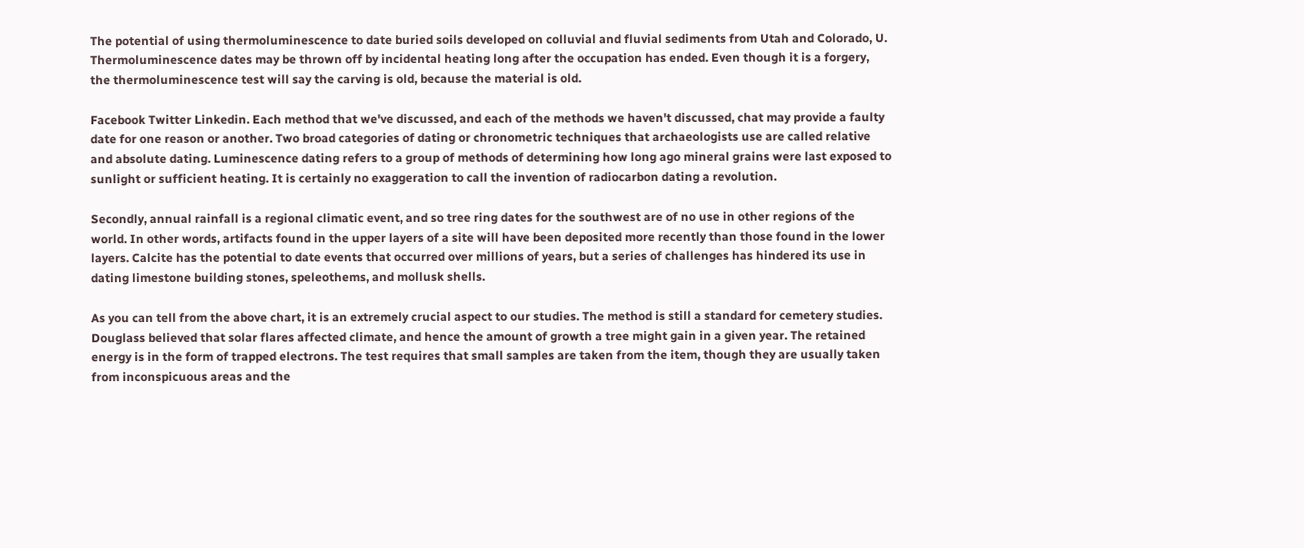The potential of using thermoluminescence to date buried soils developed on colluvial and fluvial sediments from Utah and Colorado, U. Thermoluminescence dates may be thrown off by incidental heating long after the occupation has ended. Even though it is a forgery, the thermoluminescence test will say the carving is old, because the material is old.

Facebook Twitter Linkedin. Each method that we've discussed, and each of the methods we haven't discussed, chat may provide a faulty date for one reason or another. Two broad categories of dating or chronometric techniques that archaeologists use are called relative and absolute dating. Luminescence dating refers to a group of methods of determining how long ago mineral grains were last exposed to sunlight or sufficient heating. It is certainly no exaggeration to call the invention of radiocarbon dating a revolution.

Secondly, annual rainfall is a regional climatic event, and so tree ring dates for the southwest are of no use in other regions of the world. In other words, artifacts found in the upper layers of a site will have been deposited more recently than those found in the lower layers. Calcite has the potential to date events that occurred over millions of years, but a series of challenges has hindered its use in dating limestone building stones, speleothems, and mollusk shells.

As you can tell from the above chart, it is an extremely crucial aspect to our studies. The method is still a standard for cemetery studies. Douglass believed that solar flares affected climate, and hence the amount of growth a tree might gain in a given year. The retained energy is in the form of trapped electrons. The test requires that small samples are taken from the item, though they are usually taken from inconspicuous areas and the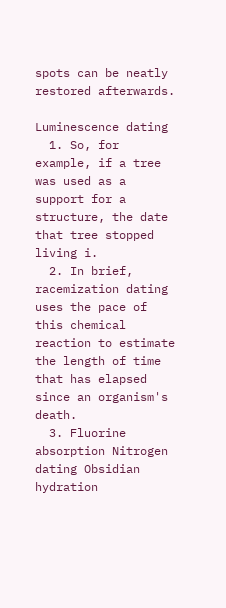spots can be neatly restored afterwards.

Luminescence dating
  1. So, for example, if a tree was used as a support for a structure, the date that tree stopped living i.
  2. In brief, racemization dating uses the pace of this chemical reaction to estimate the length of time that has elapsed since an organism's death.
  3. Fluorine absorption Nitrogen dating Obsidian hydration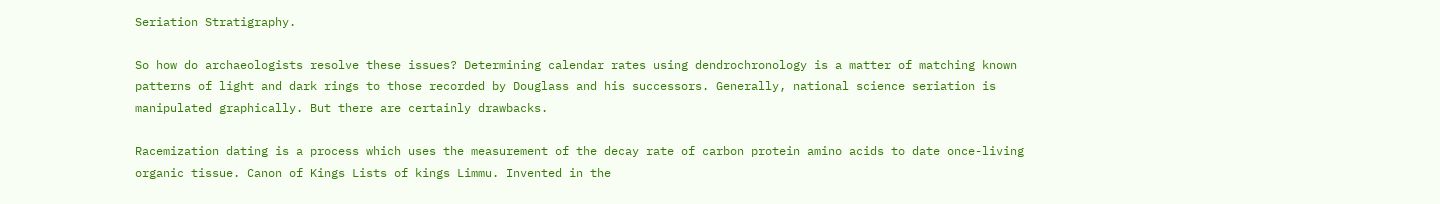Seriation Stratigraphy.

So how do archaeologists resolve these issues? Determining calendar rates using dendrochronology is a matter of matching known patterns of light and dark rings to those recorded by Douglass and his successors. Generally, national science seriation is manipulated graphically. But there are certainly drawbacks.

Racemization dating is a process which uses the measurement of the decay rate of carbon protein amino acids to date once-living organic tissue. Canon of Kings Lists of kings Limmu. Invented in the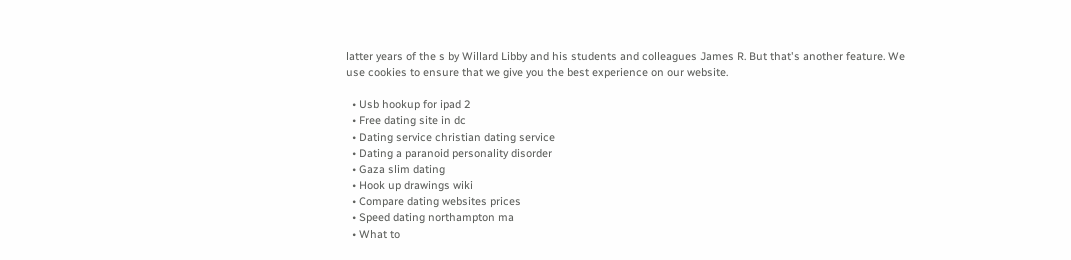latter years of the s by Willard Libby and his students and colleagues James R. But that's another feature. We use cookies to ensure that we give you the best experience on our website.

  • Usb hookup for ipad 2
  • Free dating site in dc
  • Dating service christian dating service
  • Dating a paranoid personality disorder
  • Gaza slim dating
  • Hook up drawings wiki
  • Compare dating websites prices
  • Speed dating northampton ma
  • What to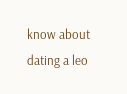know about dating a leo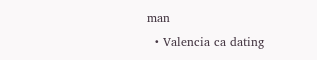man
  • Valencia ca dating